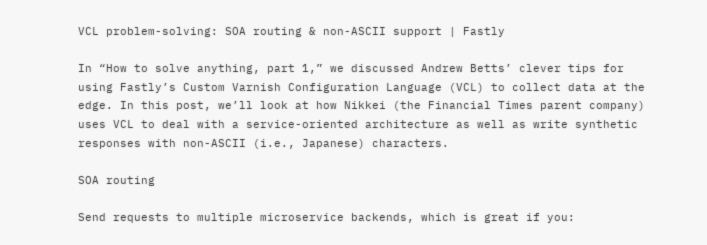VCL problem-solving: SOA routing & non-ASCII support | Fastly

In “How to solve anything, part 1,” we discussed Andrew Betts’ clever tips for using Fastly’s Custom Varnish Configuration Language (VCL) to collect data at the edge. In this post, we’ll look at how Nikkei (the Financial Times parent company) uses VCL to deal with a service-oriented architecture as well as write synthetic responses with non-ASCII (i.e., Japanese) characters.

SOA routing

Send requests to multiple microservice backends, which is great if you: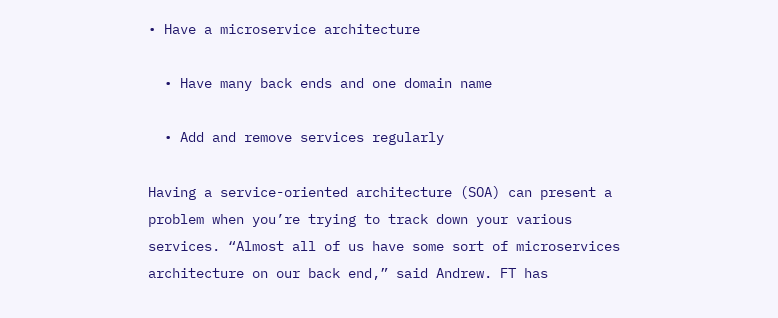• Have a microservice architecture

  • Have many back ends and one domain name

  • Add and remove services regularly

Having a service-oriented architecture (SOA) can present a problem when you’re trying to track down your various services. “Almost all of us have some sort of microservices architecture on our back end,” said Andrew. FT has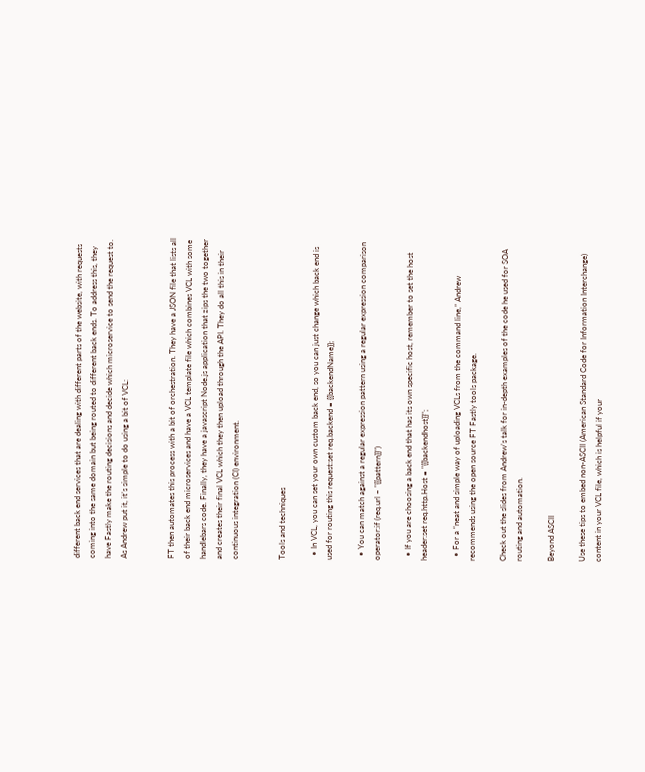different back end services that are dealing with different parts of the website, with requests coming into the same domain but being routed to different back ends. To address this, they have Fastly make the routing decisions and decide which microservice to send the request to. As Andrew put it, it’s simple to do using a bit of VCL:


FT then automates this process with a bit of orchestration. They have a JSON file that lists all of their back end microservices and have a VCL template file which combines VCL with some handlebars code. Finally, they have a javascript Node.js application that zips the two together and creates their final VCL which they then upload through the API. They do all this in their continuous integration (CI) environment.


Tools and techniques

  • In VCL, you can set your own custom back end, so you can just change which back end is used for routing this request:set req.backend = {{backendName}};

  • You can match against a regular expression pattern using a regular expression comparison operator:if (req.url ~ "{{pattern}}")

  • If you are choosing a back end that has its own specific host, remember to set the host header:set req.http.Host = "{{backendhost}}";

  • For a “neat and simple way of uploading VCLs from the command line,” Andrew recommends using the open source FT Fastly tools package.

Check out the slides from Andrew’s talk for in-depth examples of the code he used for SOA routing and automation.

Beyond ASCII

Use these tips to embed non-ASCII (American Standard Code for Information Interchange) content in your VCL file, which is helpful if your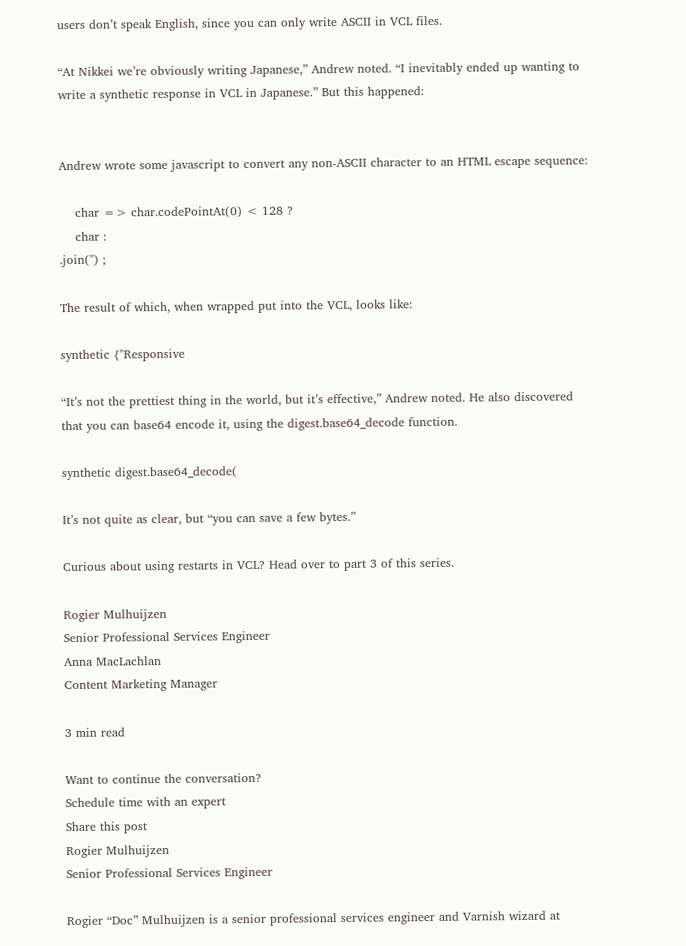users don’t speak English, since you can only write ASCII in VCL files.

“At Nikkei we’re obviously writing Japanese,” Andrew noted. “I inevitably ended up wanting to write a synthetic response in VCL in Japanese.” But this happened:


Andrew wrote some javascript to convert any non-ASCII character to an HTML escape sequence:

    char => char.codePointAt(0) < 128 ?
    char :
.join('') ;

The result of which, when wrapped put into the VCL, looks like:

synthetic {"Responsive

“It’s not the prettiest thing in the world, but it’s effective,” Andrew noted. He also discovered that you can base64 encode it, using the digest.base64_decode function.

synthetic digest.base64_decode(

It’s not quite as clear, but “you can save a few bytes.”

Curious about using restarts in VCL? Head over to part 3 of this series.

Rogier Mulhuijzen
Senior Professional Services Engineer
Anna MacLachlan
Content Marketing Manager

3 min read

Want to continue the conversation?
Schedule time with an expert
Share this post
Rogier Mulhuijzen
Senior Professional Services Engineer

Rogier “Doc” Mulhuijzen is a senior professional services engineer and Varnish wizard at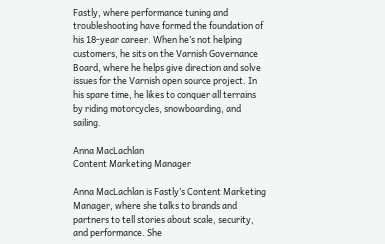Fastly, where performance tuning and troubleshooting have formed the foundation of his 18-year career. When he’s not helping customers, he sits on the Varnish Governance Board, where he helps give direction and solve issues for the Varnish open source project. In his spare time, he likes to conquer all terrains by riding motorcycles, snowboarding, and sailing.

Anna MacLachlan
Content Marketing Manager

Anna MacLachlan is Fastly’s Content Marketing Manager, where she talks to brands and partners to tell stories about scale, security, and performance. She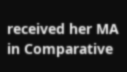received her MA in Comparative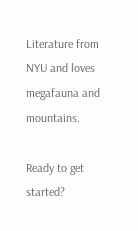Literature from NYU and loves megafauna and mountains.

Ready to get started?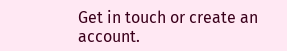Get in touch or create an account.